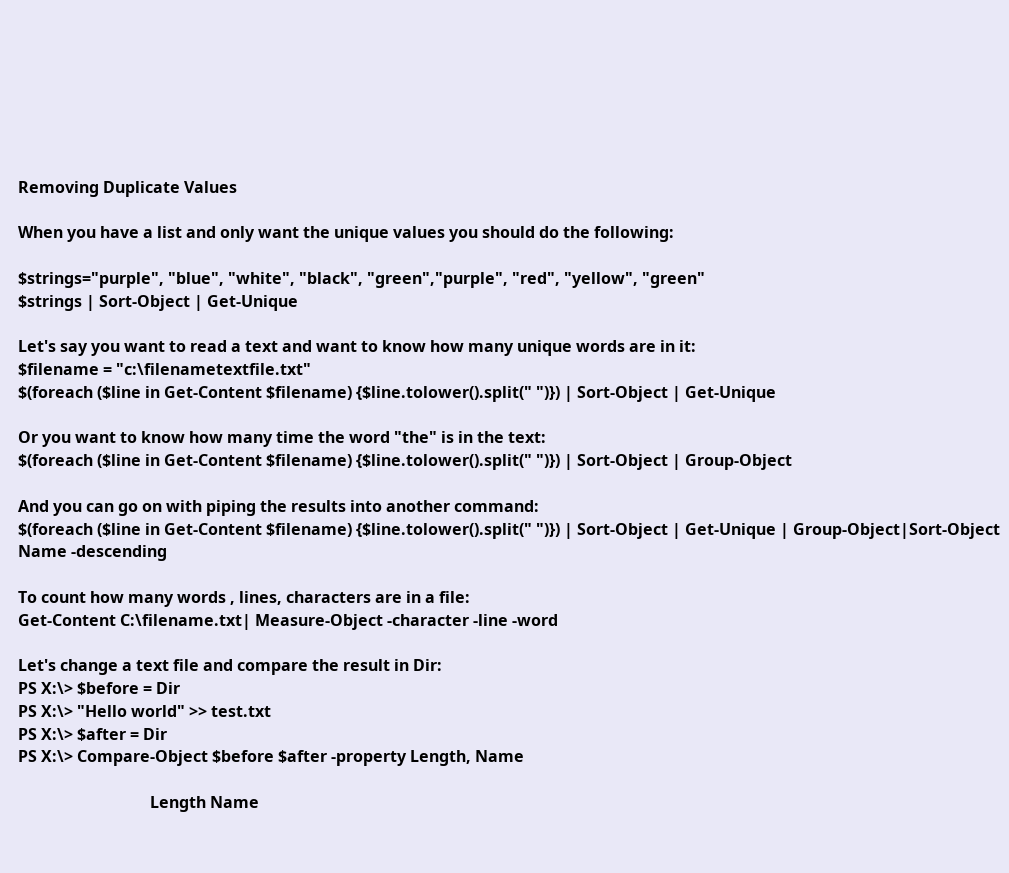Removing Duplicate Values

When you have a list and only want the unique values you should do the following:

$strings="purple", "blue", "white", "black", "green","purple", "red", "yellow", "green"
$strings | Sort-Object | Get-Unique

Let's say you want to read a text and want to know how many unique words are in it:
$filename = "c:\filenametextfile.txt"
$(foreach ($line in Get-Content $filename) {$line.tolower().split(" ")}) | Sort-Object | Get-Unique

Or you want to know how many time the word "the" is in the text:
$(foreach ($line in Get-Content $filename) {$line.tolower().split(" ")}) | Sort-Object | Group-Object

And you can go on with piping the results into another command:
$(foreach ($line in Get-Content $filename) {$line.tolower().split(" ")}) | Sort-Object | Get-Unique | Group-Object|Sort-Object Name -descending

To count how many words , lines, characters are in a file:
Get-Content C:\filename.txt| Measure-Object -character -line -word

Let's change a text file and compare the result in Dir:
PS X:\> $before = Dir
PS X:\> "Hello world" >> test.txt
PS X:\> $after = Dir
PS X:\> Compare-Object $before $after -property Length, Name

                                 Length Name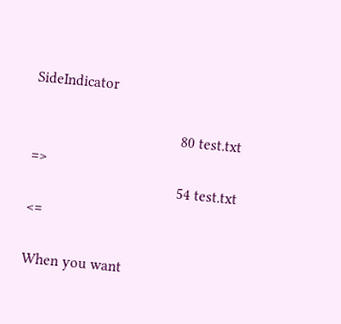SideIndicator

                                     80 test.txt                                =>
                                     54 test.txt                                <=

When you want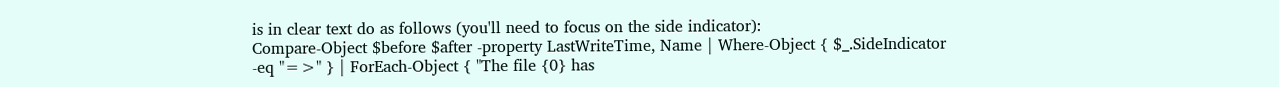is in clear text do as follows (you'll need to focus on the side indicator):
Compare-Object $before $after -property LastWriteTime, Name | Where-Object { $_.SideIndicator -eq "=>" } | ForEach-Object { "The file {0} has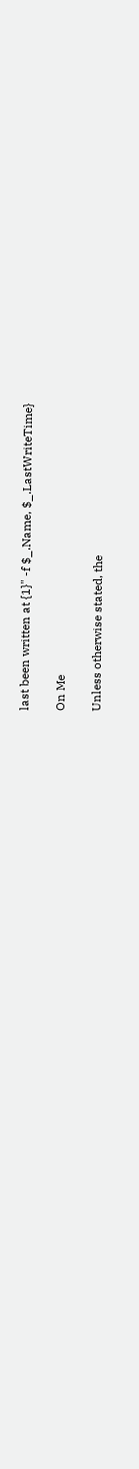last been written at {1}" -f $_.Name, $_.LastWriteTime}

On Me

Unless otherwise stated, the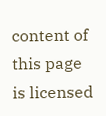content of this page is licensed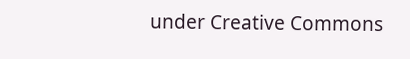under Creative Commons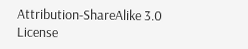Attribution-ShareAlike 3.0 License